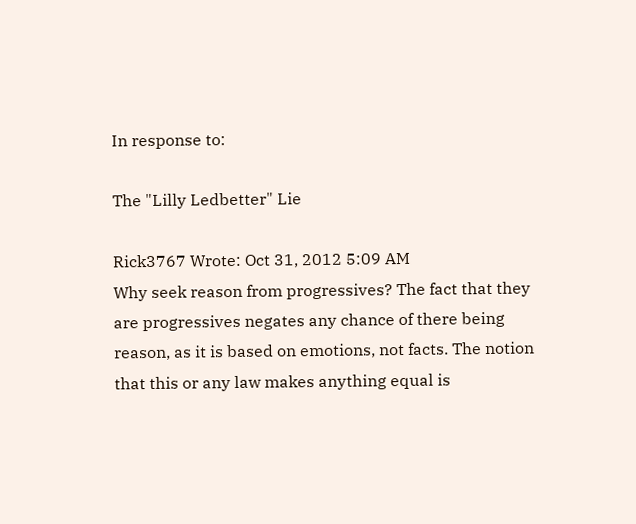In response to:

The "Lilly Ledbetter" Lie

Rick3767 Wrote: Oct 31, 2012 5:09 AM
Why seek reason from progressives? The fact that they are progressives negates any chance of there being reason, as it is based on emotions, not facts. The notion that this or any law makes anything equal is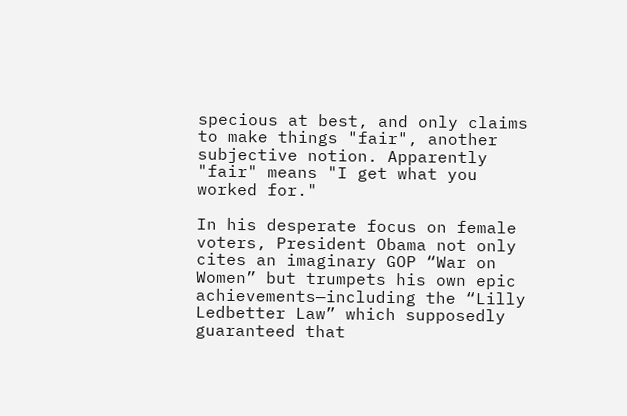specious at best, and only claims to make things "fair", another subjective notion. Apparently "fair" means "I get what you worked for."

In his desperate focus on female voters, President Obama not only cites an imaginary GOP “War on Women” but trumpets his own epic achievements—including the “Lilly Ledbetter Law” which supposedly guaranteed that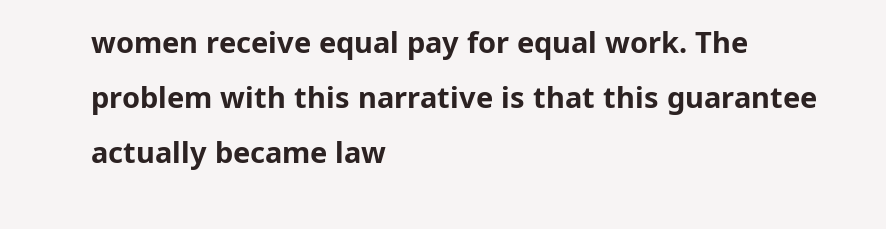women receive equal pay for equal work. The problem with this narrative is that this guarantee actually became law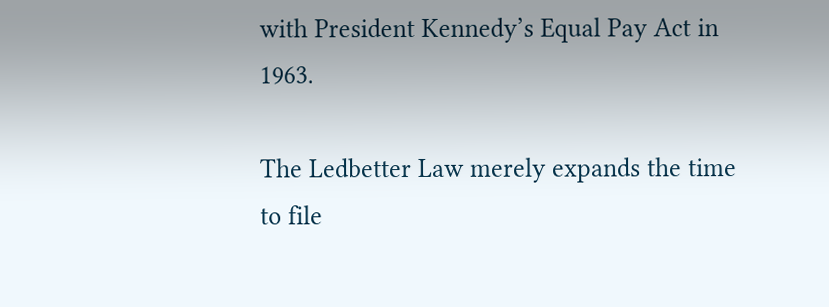with President Kennedy’s Equal Pay Act in 1963.

The Ledbetter Law merely expands the time to file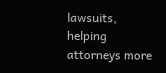lawsuits, helping attorneys more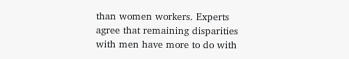than women workers. Experts agree that remaining disparities with men have more to do with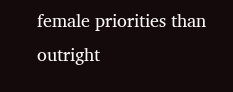female priorities than outright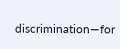discrimination—for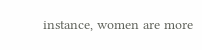instance, women are more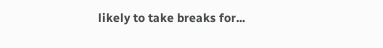likely to take breaks for...